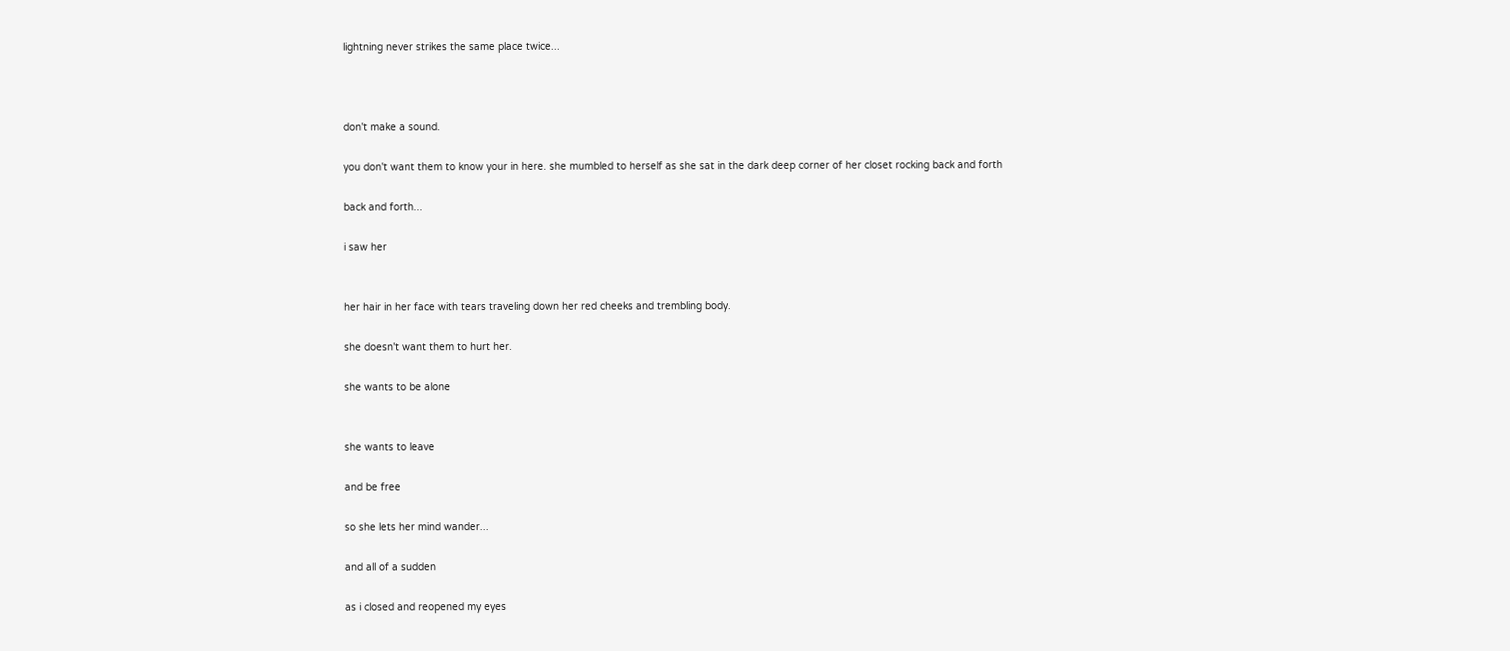lightning never strikes the same place twice...



don't make a sound.

you don't want them to know your in here. she mumbled to herself as she sat in the dark deep corner of her closet rocking back and forth

back and forth...

i saw her


her hair in her face with tears traveling down her red cheeks and trembling body.

she doesn't want them to hurt her.

she wants to be alone


she wants to leave

and be free

so she lets her mind wander...

and all of a sudden

as i closed and reopened my eyes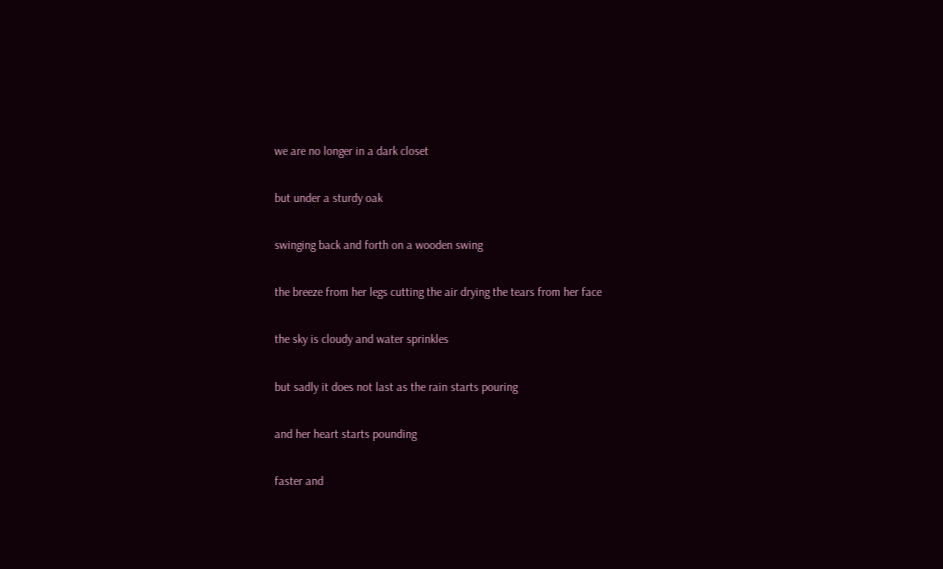we are no longer in a dark closet

but under a sturdy oak

swinging back and forth on a wooden swing

the breeze from her legs cutting the air drying the tears from her face

the sky is cloudy and water sprinkles

but sadly it does not last as the rain starts pouring

and her heart starts pounding

faster and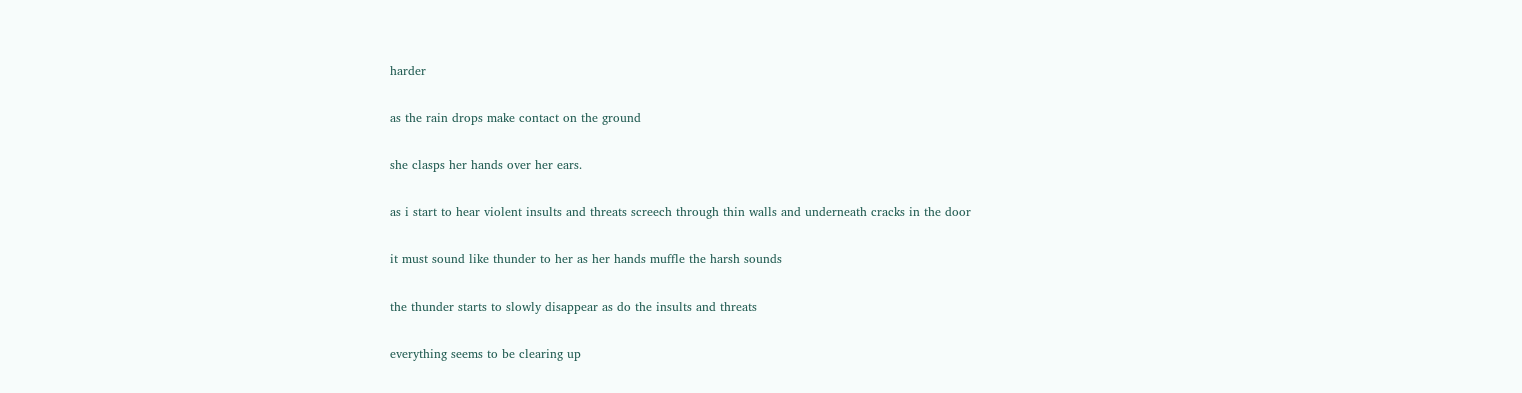harder

as the rain drops make contact on the ground

she clasps her hands over her ears.

as i start to hear violent insults and threats screech through thin walls and underneath cracks in the door

it must sound like thunder to her as her hands muffle the harsh sounds

the thunder starts to slowly disappear as do the insults and threats

everything seems to be clearing up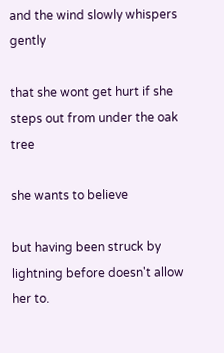and the wind slowly whispers gently

that she wont get hurt if she steps out from under the oak tree

she wants to believe

but having been struck by lightning before doesn't allow her to.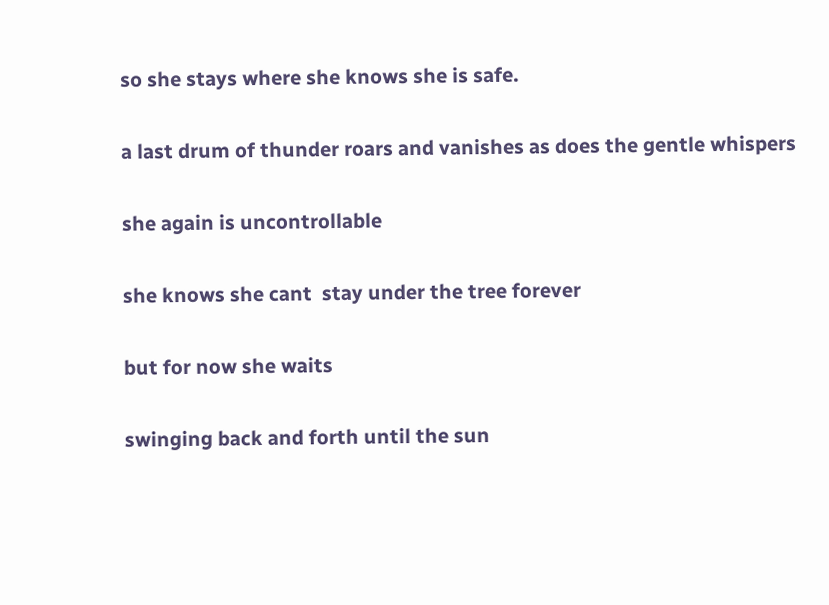so she stays where she knows she is safe.

a last drum of thunder roars and vanishes as does the gentle whispers

she again is uncontrollable

she knows she cant  stay under the tree forever

but for now she waits

swinging back and forth until the sun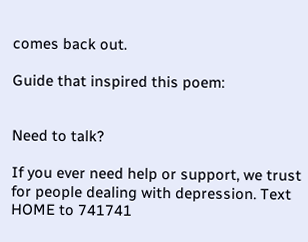comes back out.

Guide that inspired this poem:


Need to talk?

If you ever need help or support, we trust for people dealing with depression. Text HOME to 741741